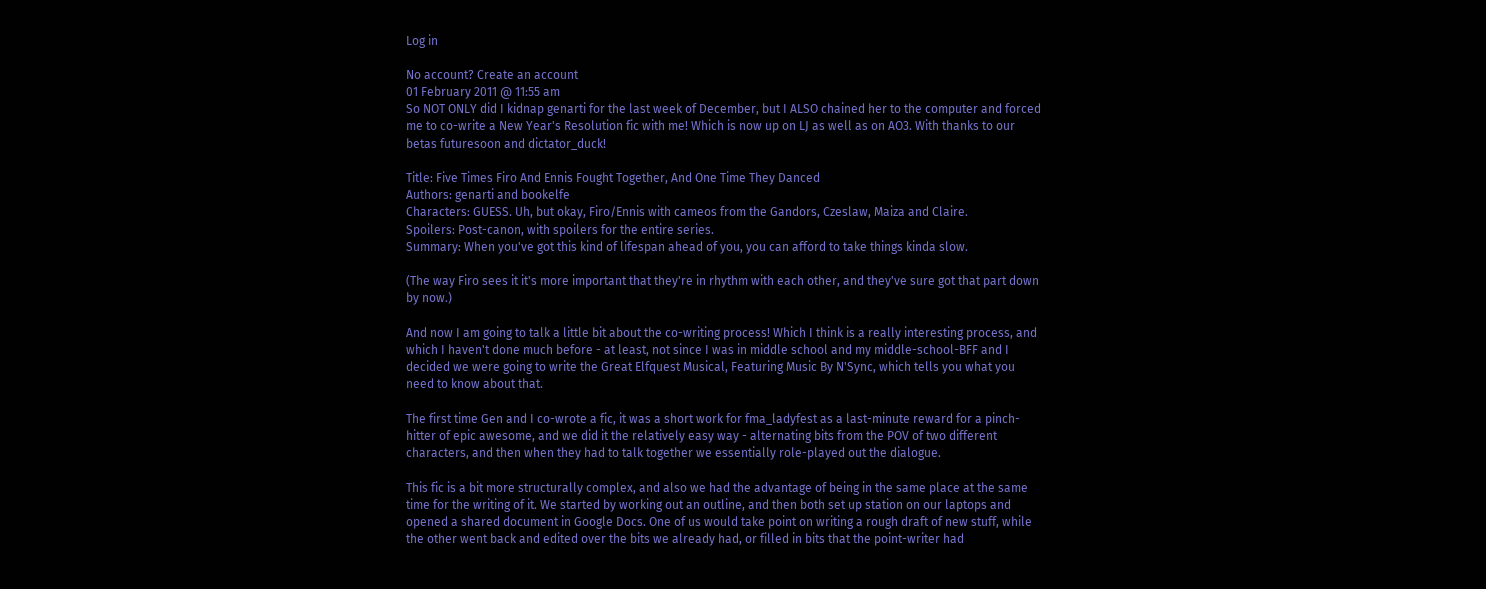Log in

No account? Create an account
01 February 2011 @ 11:55 am
So NOT ONLY did I kidnap genarti for the last week of December, but I ALSO chained her to the computer and forced me to co-write a New Year's Resolution fic with me! Which is now up on LJ as well as on AO3. With thanks to our betas futuresoon and dictator_duck!

Title: Five Times Firo And Ennis Fought Together, And One Time They Danced
Authors: genarti and bookelfe
Characters: GUESS. Uh, but okay, Firo/Ennis with cameos from the Gandors, Czeslaw, Maiza and Claire.
Spoilers: Post-canon, with spoilers for the entire series.
Summary: When you've got this kind of lifespan ahead of you, you can afford to take things kinda slow.

(The way Firo sees it it's more important that they're in rhythm with each other, and they've sure got that part down by now.)

And now I am going to talk a little bit about the co-writing process! Which I think is a really interesting process, and which I haven't done much before - at least, not since I was in middle school and my middle-school-BFF and I decided we were going to write the Great Elfquest Musical, Featuring Music By N'Sync, which tells you what you need to know about that.

The first time Gen and I co-wrote a fic, it was a short work for fma_ladyfest as a last-minute reward for a pinch-hitter of epic awesome, and we did it the relatively easy way - alternating bits from the POV of two different characters, and then when they had to talk together we essentially role-played out the dialogue.

This fic is a bit more structurally complex, and also we had the advantage of being in the same place at the same time for the writing of it. We started by working out an outline, and then both set up station on our laptops and opened a shared document in Google Docs. One of us would take point on writing a rough draft of new stuff, while the other went back and edited over the bits we already had, or filled in bits that the point-writer had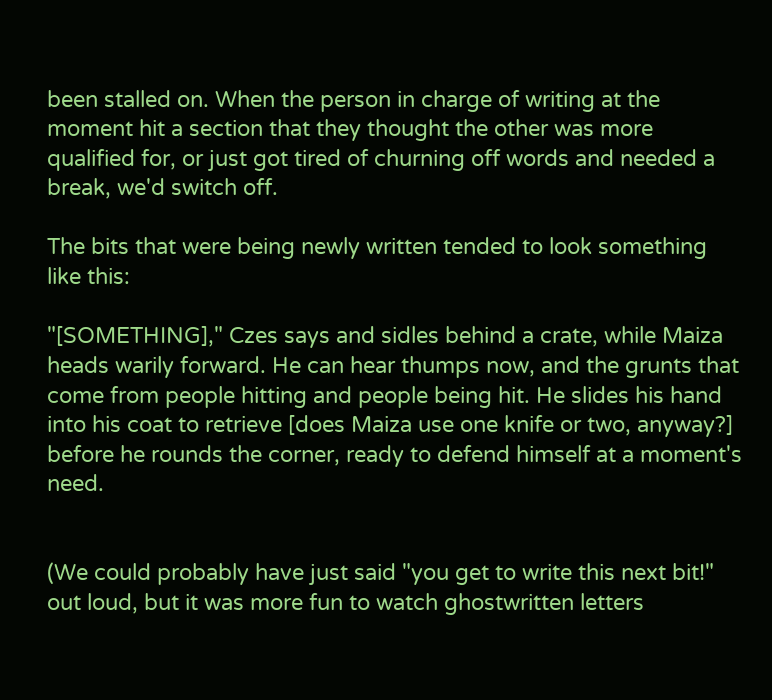been stalled on. When the person in charge of writing at the moment hit a section that they thought the other was more qualified for, or just got tired of churning off words and needed a break, we'd switch off.

The bits that were being newly written tended to look something like this:

"[SOMETHING]," Czes says and sidles behind a crate, while Maiza heads warily forward. He can hear thumps now, and the grunts that come from people hitting and people being hit. He slides his hand into his coat to retrieve [does Maiza use one knife or two, anyway?] before he rounds the corner, ready to defend himself at a moment's need.


(We could probably have just said "you get to write this next bit!" out loud, but it was more fun to watch ghostwritten letters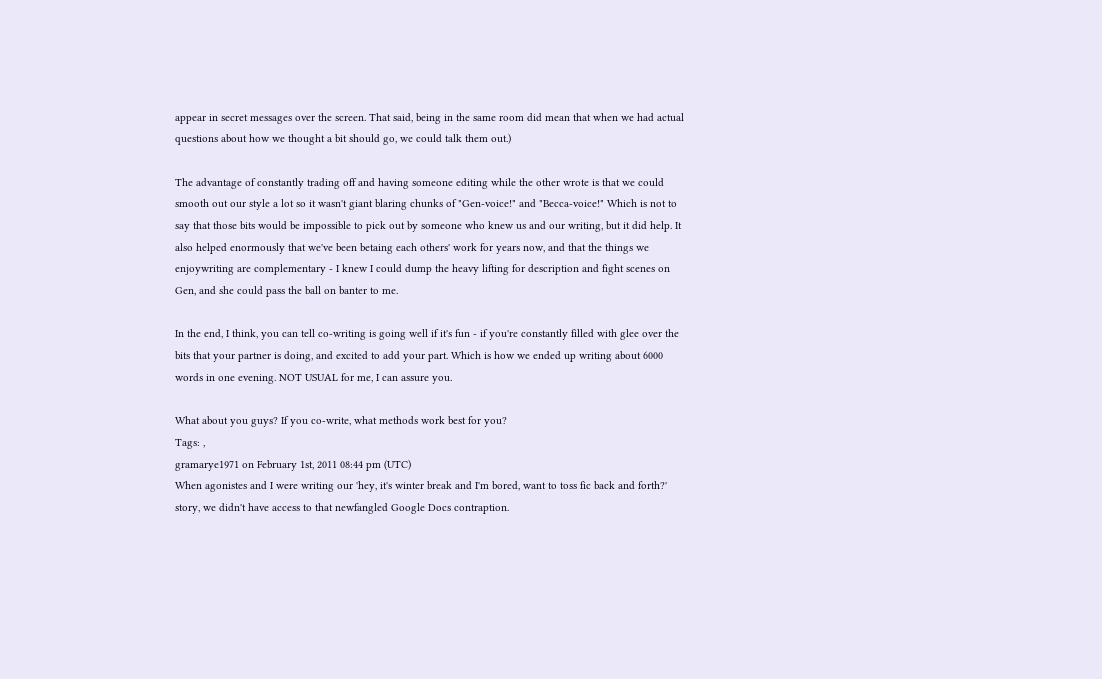appear in secret messages over the screen. That said, being in the same room did mean that when we had actual questions about how we thought a bit should go, we could talk them out.)

The advantage of constantly trading off and having someone editing while the other wrote is that we could smooth out our style a lot so it wasn't giant blaring chunks of "Gen-voice!" and "Becca-voice!" Which is not to say that those bits would be impossible to pick out by someone who knew us and our writing, but it did help. It also helped enormously that we've been betaing each others' work for years now, and that the things we enjoywriting are complementary - I knew I could dump the heavy lifting for description and fight scenes on Gen, and she could pass the ball on banter to me.

In the end, I think, you can tell co-writing is going well if it's fun - if you're constantly filled with glee over the bits that your partner is doing, and excited to add your part. Which is how we ended up writing about 6000 words in one evening. NOT USUAL for me, I can assure you.

What about you guys? If you co-write, what methods work best for you?
Tags: ,
gramarye1971 on February 1st, 2011 08:44 pm (UTC)
When agonistes and I were writing our 'hey, it's winter break and I'm bored, want to toss fic back and forth?' story, we didn't have access to that newfangled Google Docs contraption.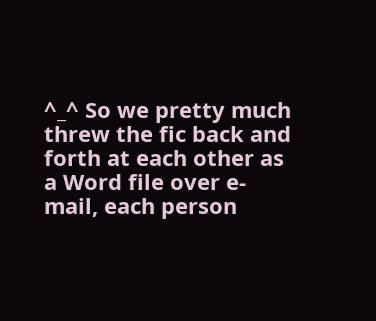^_^ So we pretty much threw the fic back and forth at each other as a Word file over e-mail, each person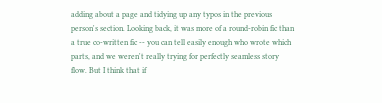adding about a page and tidying up any typos in the previous person's section. Looking back, it was more of a round-robin fic than a true co-written fic -- you can tell easily enough who wrote which parts, and we weren't really trying for perfectly seamless story flow. But I think that if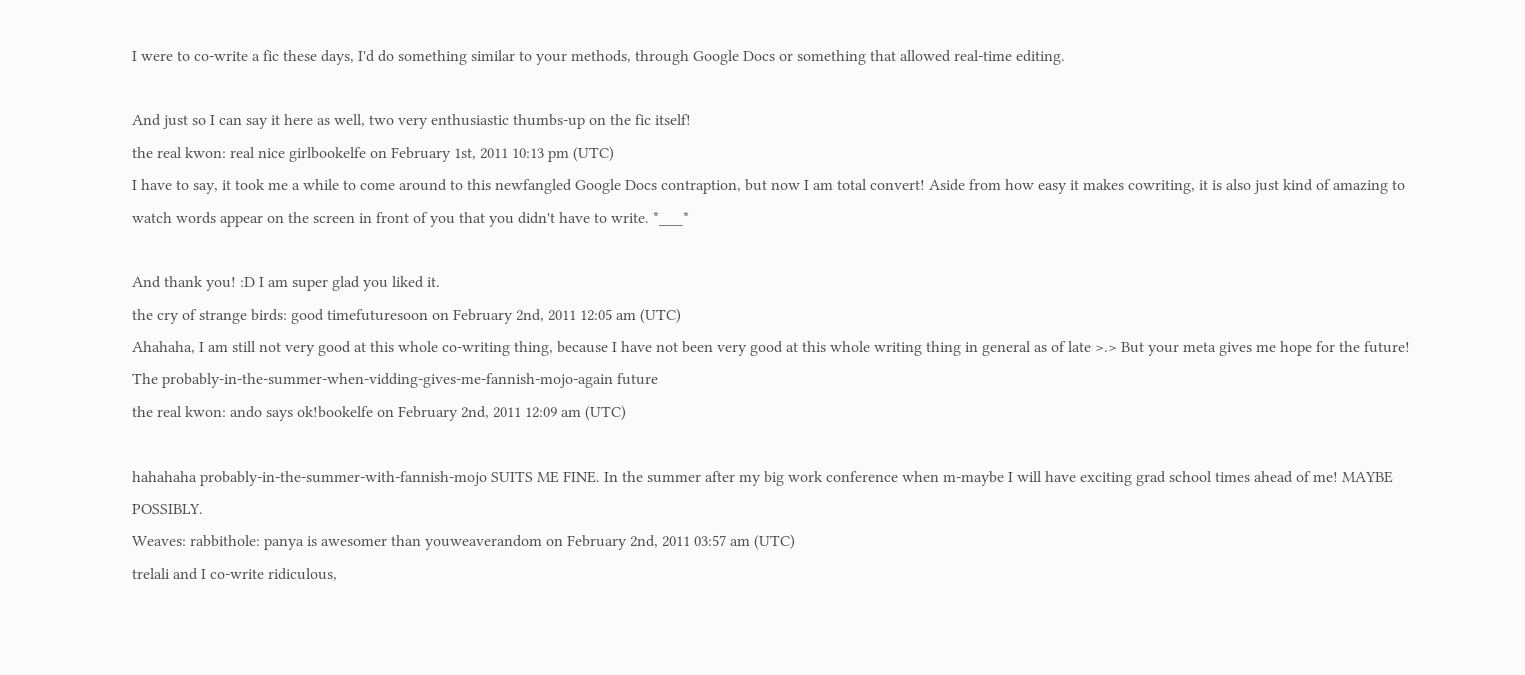I were to co-write a fic these days, I'd do something similar to your methods, through Google Docs or something that allowed real-time editing.

And just so I can say it here as well, two very enthusiastic thumbs-up on the fic itself!
the real kwon: real nice girlbookelfe on February 1st, 2011 10:13 pm (UTC)
I have to say, it took me a while to come around to this newfangled Google Docs contraption, but now I am total convert! Aside from how easy it makes cowriting, it is also just kind of amazing to watch words appear on the screen in front of you that you didn't have to write. *___*

And thank you! :D I am super glad you liked it.
the cry of strange birds: good timefuturesoon on February 2nd, 2011 12:05 am (UTC)
Ahahaha, I am still not very good at this whole co-writing thing, because I have not been very good at this whole writing thing in general as of late >.> But your meta gives me hope for the future! The probably-in-the-summer-when-vidding-gives-me-fannish-mojo-again future
the real kwon: ando says ok!bookelfe on February 2nd, 2011 12:09 am (UTC)

hahahaha probably-in-the-summer-with-fannish-mojo SUITS ME FINE. In the summer after my big work conference when m-maybe I will have exciting grad school times ahead of me! MAYBE POSSIBLY.
Weaves: rabbithole: panya is awesomer than youweaverandom on February 2nd, 2011 03:57 am (UTC)
trelali and I co-write ridiculous,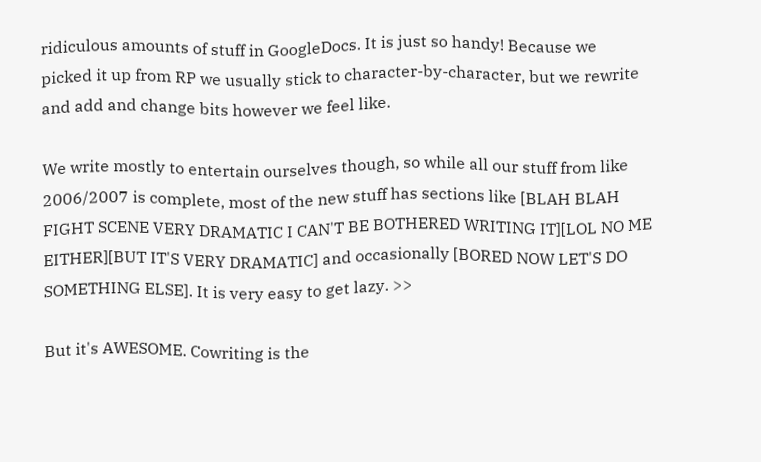ridiculous amounts of stuff in GoogleDocs. It is just so handy! Because we picked it up from RP we usually stick to character-by-character, but we rewrite and add and change bits however we feel like.

We write mostly to entertain ourselves though, so while all our stuff from like 2006/2007 is complete, most of the new stuff has sections like [BLAH BLAH FIGHT SCENE VERY DRAMATIC I CAN'T BE BOTHERED WRITING IT][LOL NO ME EITHER][BUT IT'S VERY DRAMATIC] and occasionally [BORED NOW LET'S DO SOMETHING ELSE]. It is very easy to get lazy. >>

But it's AWESOME. Cowriting is the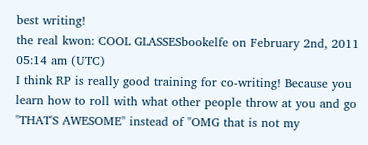best writing!
the real kwon: COOL GLASSESbookelfe on February 2nd, 2011 05:14 am (UTC)
I think RP is really good training for co-writing! Because you learn how to roll with what other people throw at you and go "THAT'S AWESOME" instead of "OMG that is not my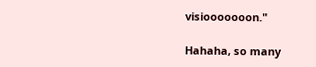visiooooooon."

Hahaha, so many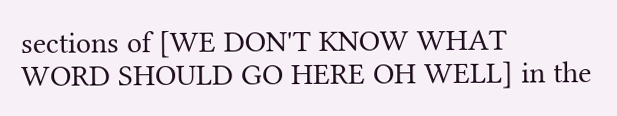sections of [WE DON'T KNOW WHAT WORD SHOULD GO HERE OH WELL] in the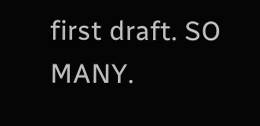first draft. SO MANY.